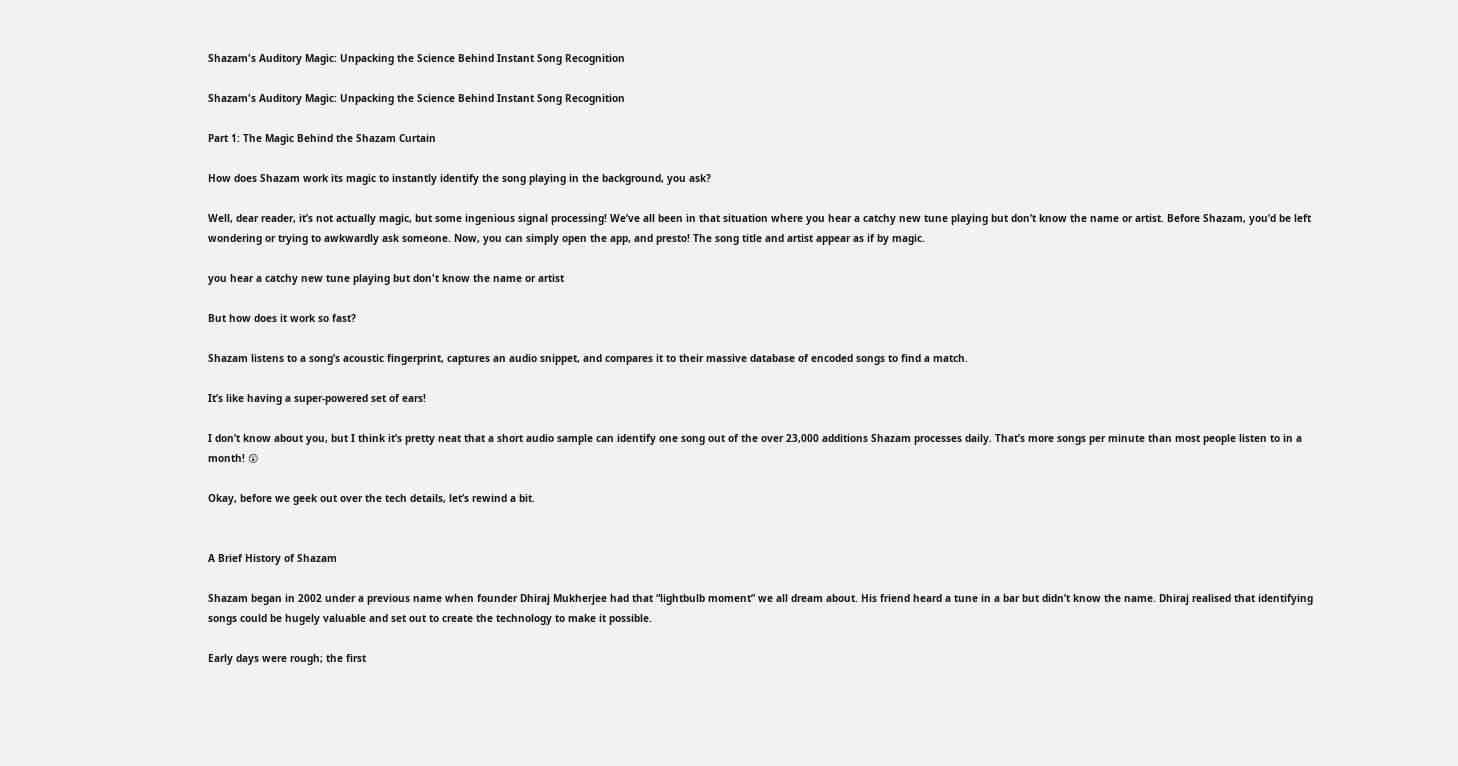Shazam's Auditory Magic: Unpacking the Science Behind Instant Song Recognition

Shazam's Auditory Magic: Unpacking the Science Behind Instant Song Recognition

Part 1: The Magic Behind the Shazam Curtain

How does Shazam work its magic to instantly identify the song playing in the background, you ask?

Well, dear reader, it’s not actually magic, but some ingenious signal processing! We’ve all been in that situation where you hear a catchy new tune playing but don’t know the name or artist. Before Shazam, you’d be left wondering or trying to awkwardly ask someone. Now, you can simply open the app, and presto! The song title and artist appear as if by magic.

you hear a catchy new tune playing but don't know the name or artist

But how does it work so fast?

Shazam listens to a song’s acoustic fingerprint, captures an audio snippet, and compares it to their massive database of encoded songs to find a match.

It’s like having a super-powered set of ears!

I don’t know about you, but I think it’s pretty neat that a short audio sample can identify one song out of the over 23,000 additions Shazam processes daily. That’s more songs per minute than most people listen to in a month! 😲

Okay, before we geek out over the tech details, let’s rewind a bit.


A Brief History of Shazam

Shazam began in 2002 under a previous name when founder Dhiraj Mukherjee had that “lightbulb moment” we all dream about. His friend heard a tune in a bar but didn’t know the name. Dhiraj realised that identifying songs could be hugely valuable and set out to create the technology to make it possible.

Early days were rough; the first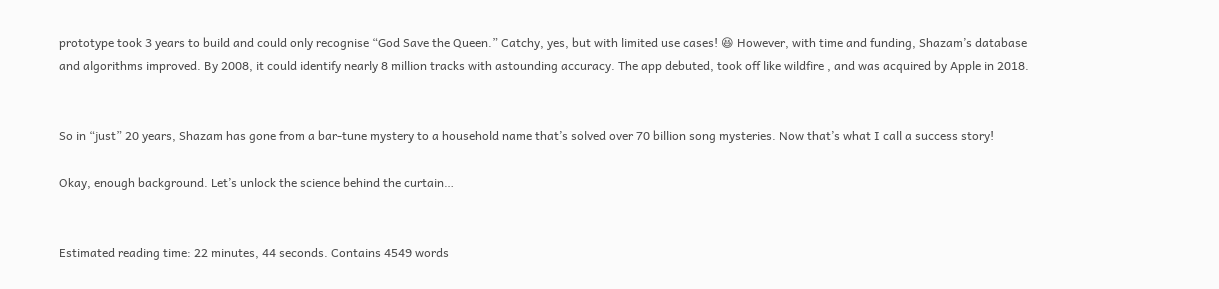prototype took 3 years to build and could only recognise “God Save the Queen.” Catchy, yes, but with limited use cases! 😆 However, with time and funding, Shazam’s database and algorithms improved. By 2008, it could identify nearly 8 million tracks with astounding accuracy. The app debuted, took off like wildfire , and was acquired by Apple in 2018.


So in “just” 20 years, Shazam has gone from a bar-tune mystery to a household name that’s solved over 70 billion song mysteries. Now that’s what I call a success story!

Okay, enough background. Let’s unlock the science behind the curtain…


Estimated reading time: 22 minutes, 44 seconds. Contains 4549 words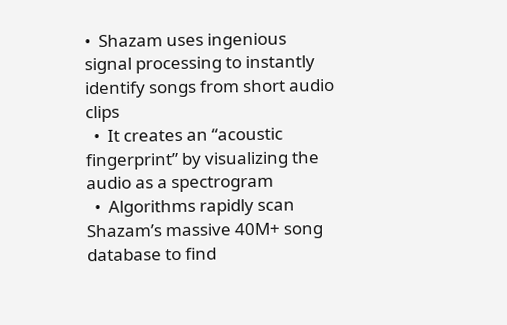•  Shazam uses ingenious signal processing to instantly identify songs from short audio clips
  •  It creates an “acoustic fingerprint” by visualizing the audio as a spectrogram
  •  Algorithms rapidly scan Shazam’s massive 40M+ song database to find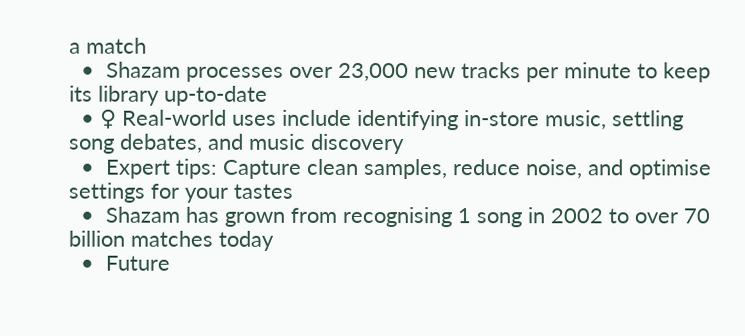a match
  •  Shazam processes over 23,000 new tracks per minute to keep its library up-to-date
  • ♀ Real-world uses include identifying in-store music, settling song debates, and music discovery
  •  Expert tips: Capture clean samples, reduce noise, and optimise settings for your tastes
  •  Shazam has grown from recognising 1 song in 2002 to over 70 billion matches today
  •  Future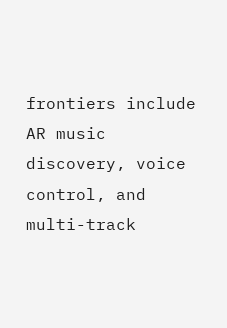frontiers include AR music discovery, voice control, and multi-track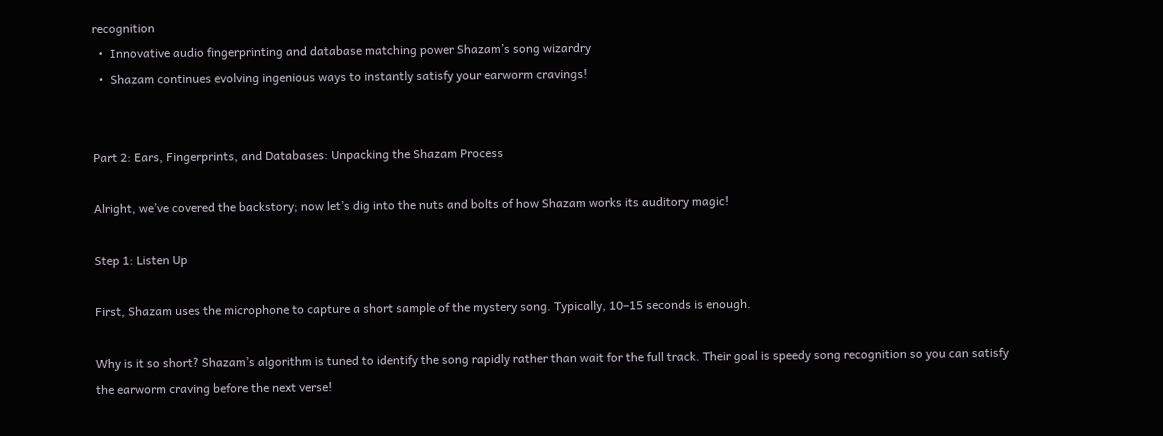recognition
  •  Innovative audio fingerprinting and database matching power Shazam’s song wizardry
  •  Shazam continues evolving ingenious ways to instantly satisfy your earworm cravings!


Part 2: Ears, Fingerprints, and Databases: Unpacking the Shazam Process

Alright, we’ve covered the backstory; now let’s dig into the nuts and bolts of how Shazam works its auditory magic!

Step 1: Listen Up

First, Shazam uses the microphone to capture a short sample of the mystery song. Typically, 10–15 seconds is enough.

Why is it so short? Shazam’s algorithm is tuned to identify the song rapidly rather than wait for the full track. Their goal is speedy song recognition so you can satisfy the earworm craving before the next verse!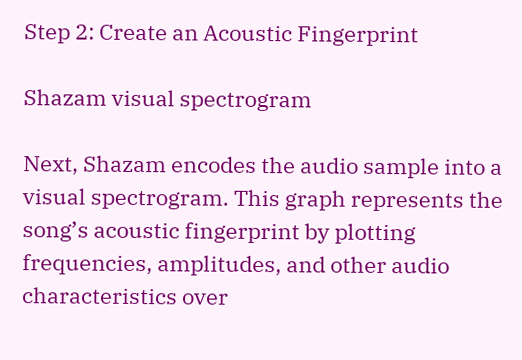Step 2: Create an Acoustic Fingerprint

Shazam visual spectrogram

Next, Shazam encodes the audio sample into a visual spectrogram. This graph represents the song’s acoustic fingerprint by plotting frequencies, amplitudes, and other audio characteristics over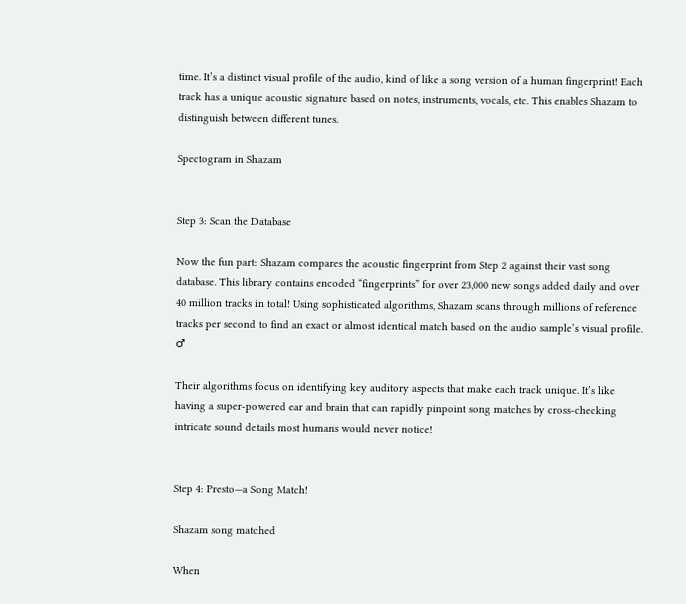time. It’s a distinct visual profile of the audio, kind of like a song version of a human fingerprint! Each track has a unique acoustic signature based on notes, instruments, vocals, etc. This enables Shazam to distinguish between different tunes.

Spectogram in Shazam


Step 3: Scan the Database

Now the fun part: Shazam compares the acoustic fingerprint from Step 2 against their vast song database. This library contains encoded “fingerprints” for over 23,000 new songs added daily and over 40 million tracks in total! Using sophisticated algorithms, Shazam scans through millions of reference tracks per second to find an exact or almost identical match based on the audio sample’s visual profile. ♂

Their algorithms focus on identifying key auditory aspects that make each track unique. It’s like having a super-powered ear and brain that can rapidly pinpoint song matches by cross-checking intricate sound details most humans would never notice!


Step 4: Presto—a Song Match!

Shazam song matched

When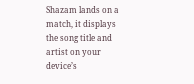Shazam lands on a match, it displays the song title and artist on your device’s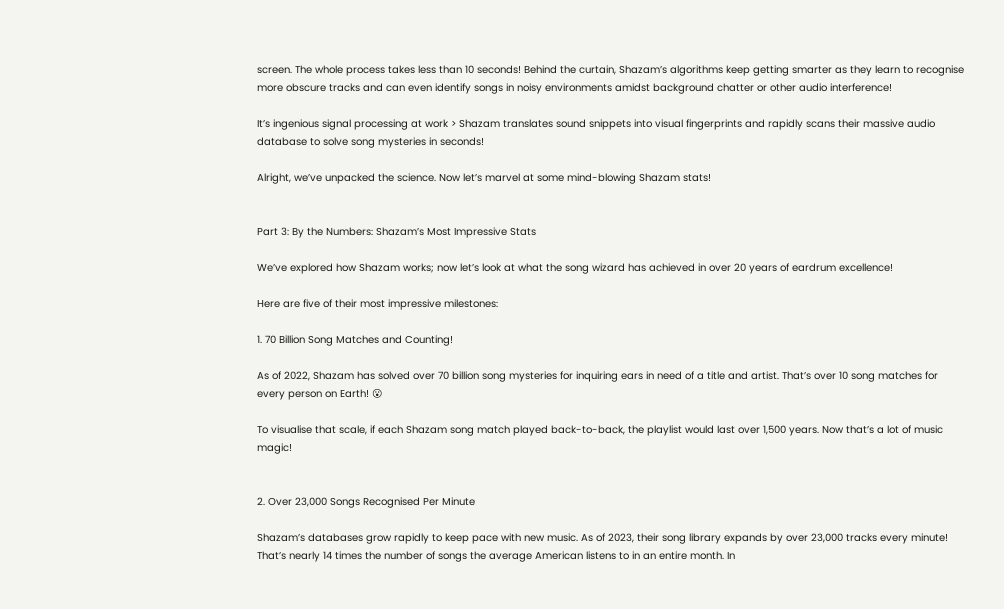screen. The whole process takes less than 10 seconds! Behind the curtain, Shazam’s algorithms keep getting smarter as they learn to recognise more obscure tracks and can even identify songs in noisy environments amidst background chatter or other audio interference!

It’s ingenious signal processing at work > Shazam translates sound snippets into visual fingerprints and rapidly scans their massive audio database to solve song mysteries in seconds!

Alright, we’ve unpacked the science. Now let’s marvel at some mind-blowing Shazam stats!


Part 3: By the Numbers: Shazam’s Most Impressive Stats

We’ve explored how Shazam works; now let’s look at what the song wizard has achieved in over 20 years of eardrum excellence!

Here are five of their most impressive milestones:

1. 70 Billion Song Matches and Counting!

As of 2022, Shazam has solved over 70 billion song mysteries for inquiring ears in need of a title and artist. That’s over 10 song matches for every person on Earth! 😮

To visualise that scale, if each Shazam song match played back-to-back, the playlist would last over 1,500 years. Now that’s a lot of music magic!


2. Over 23,000 Songs Recognised Per Minute

Shazam’s databases grow rapidly to keep pace with new music. As of 2023, their song library expands by over 23,000 tracks every minute! That’s nearly 14 times the number of songs the average American listens to in an entire month. In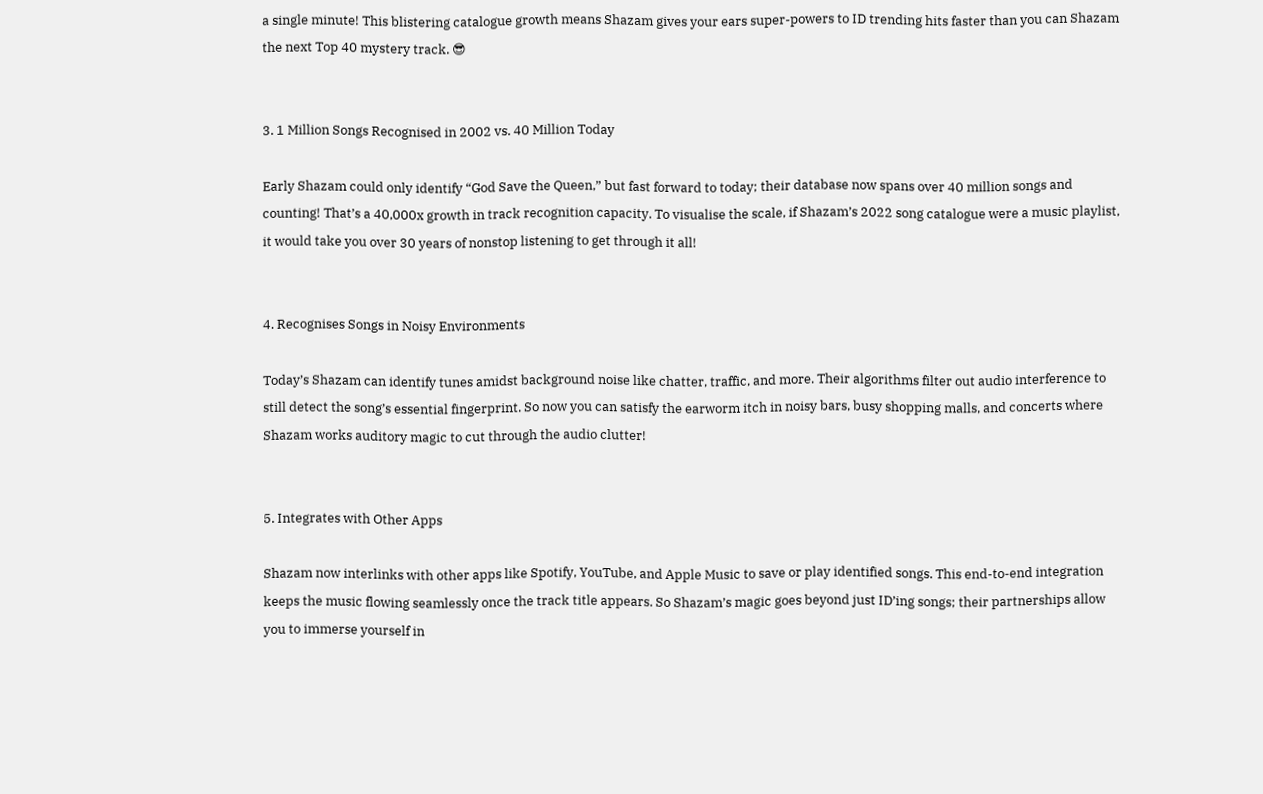a single minute! This blistering catalogue growth means Shazam gives your ears super-powers to ID trending hits faster than you can Shazam the next Top 40 mystery track. 😎


3. 1 Million Songs Recognised in 2002 vs. 40 Million Today

Early Shazam could only identify “God Save the Queen,” but fast forward to today; their database now spans over 40 million songs and counting! That’s a 40,000x growth in track recognition capacity. To visualise the scale, if Shazam’s 2022 song catalogue were a music playlist, it would take you over 30 years of nonstop listening to get through it all!


4. Recognises Songs in Noisy Environments

Today’s Shazam can identify tunes amidst background noise like chatter, traffic, and more. Their algorithms filter out audio interference to still detect the song’s essential fingerprint. So now you can satisfy the earworm itch in noisy bars, busy shopping malls, and concerts where Shazam works auditory magic to cut through the audio clutter!


5. Integrates with Other Apps

Shazam now interlinks with other apps like Spotify, YouTube, and Apple Music to save or play identified songs. This end-to-end integration keeps the music flowing seamlessly once the track title appears. So Shazam’s magic goes beyond just ID’ing songs; their partnerships allow you to immerse yourself in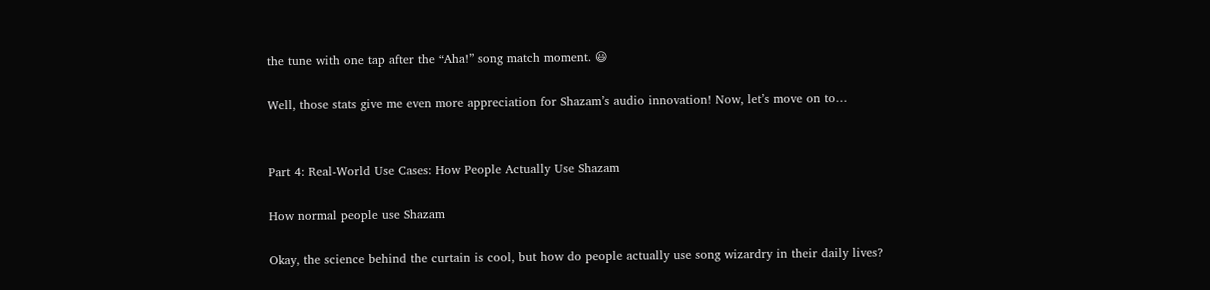the tune with one tap after the “Aha!” song match moment. 😃

Well, those stats give me even more appreciation for Shazam’s audio innovation! Now, let’s move on to…


Part 4: Real-World Use Cases: How People Actually Use Shazam

How normal people use Shazam

Okay, the science behind the curtain is cool, but how do people actually use song wizardry in their daily lives?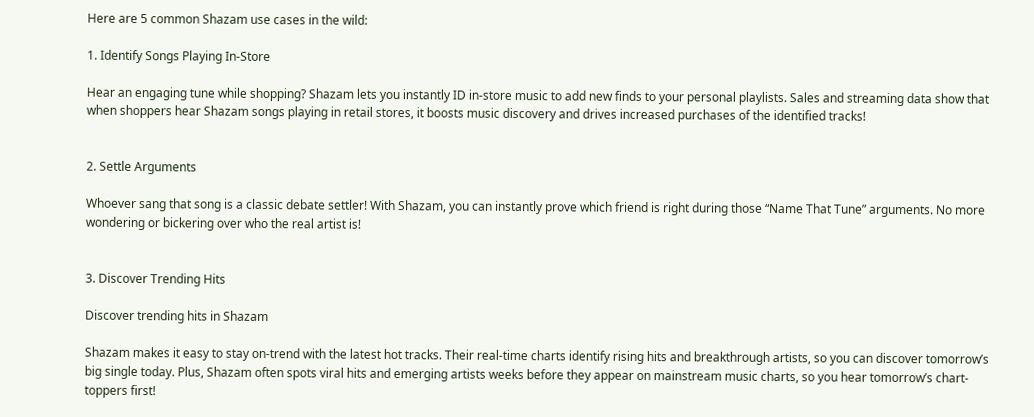Here are 5 common Shazam use cases in the wild:

1. Identify Songs Playing In-Store

Hear an engaging tune while shopping? Shazam lets you instantly ID in-store music to add new finds to your personal playlists. Sales and streaming data show that when shoppers hear Shazam songs playing in retail stores, it boosts music discovery and drives increased purchases of the identified tracks!


2. Settle Arguments

Whoever sang that song is a classic debate settler! With Shazam, you can instantly prove which friend is right during those “Name That Tune” arguments. No more wondering or bickering over who the real artist is!


3. Discover Trending Hits

Discover trending hits in Shazam

Shazam makes it easy to stay on-trend with the latest hot tracks. Their real-time charts identify rising hits and breakthrough artists, so you can discover tomorrow’s big single today. Plus, Shazam often spots viral hits and emerging artists weeks before they appear on mainstream music charts, so you hear tomorrow’s chart-toppers first!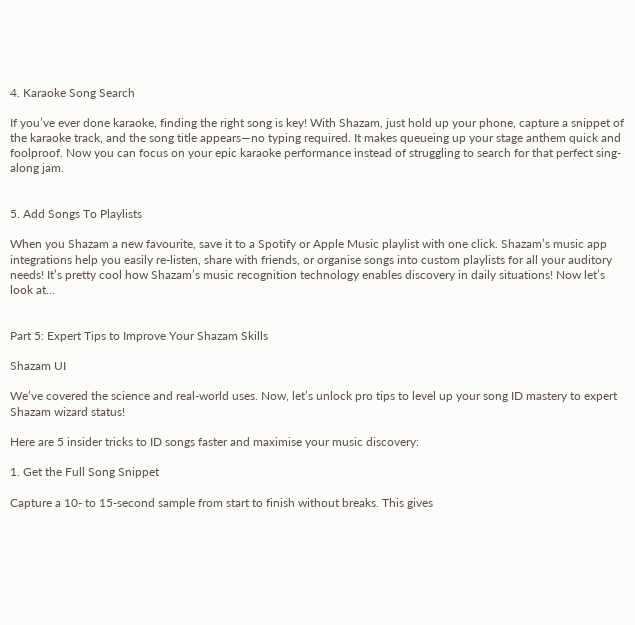4. Karaoke Song Search

If you’ve ever done karaoke, finding the right song is key! With Shazam, just hold up your phone, capture a snippet of the karaoke track, and the song title appears—no typing required. It makes queueing up your stage anthem quick and foolproof. Now you can focus on your epic karaoke performance instead of struggling to search for that perfect sing-along jam.


5. Add Songs To Playlists

When you Shazam a new favourite, save it to a Spotify or Apple Music playlist with one click. Shazam’s music app integrations help you easily re-listen, share with friends, or organise songs into custom playlists for all your auditory needs! It’s pretty cool how Shazam’s music recognition technology enables discovery in daily situations! Now let’s look at…


Part 5: Expert Tips to Improve Your Shazam Skills

Shazam UI

We’ve covered the science and real-world uses. Now, let’s unlock pro tips to level up your song ID mastery to expert Shazam wizard status!

Here are 5 insider tricks to ID songs faster and maximise your music discovery:

1. Get the Full Song Snippet

Capture a 10- to 15-second sample from start to finish without breaks. This gives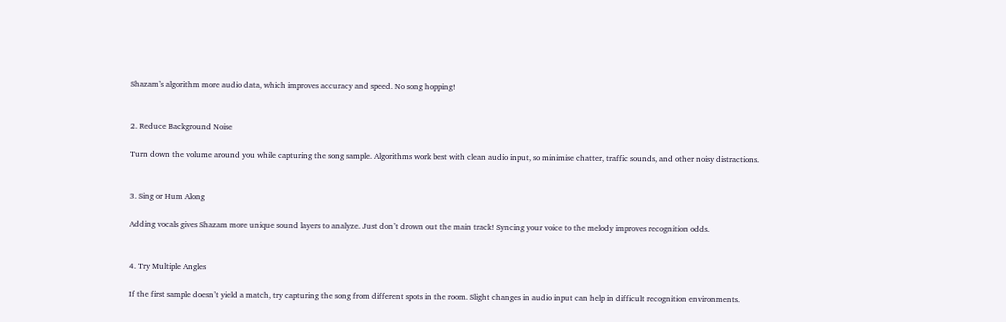Shazam’s algorithm more audio data, which improves accuracy and speed. No song hopping!


2. Reduce Background Noise

Turn down the volume around you while capturing the song sample. Algorithms work best with clean audio input, so minimise chatter, traffic sounds, and other noisy distractions.


3. Sing or Hum Along

Adding vocals gives Shazam more unique sound layers to analyze. Just don’t drown out the main track! Syncing your voice to the melody improves recognition odds.


4. Try Multiple Angles

If the first sample doesn’t yield a match, try capturing the song from different spots in the room. Slight changes in audio input can help in difficult recognition environments.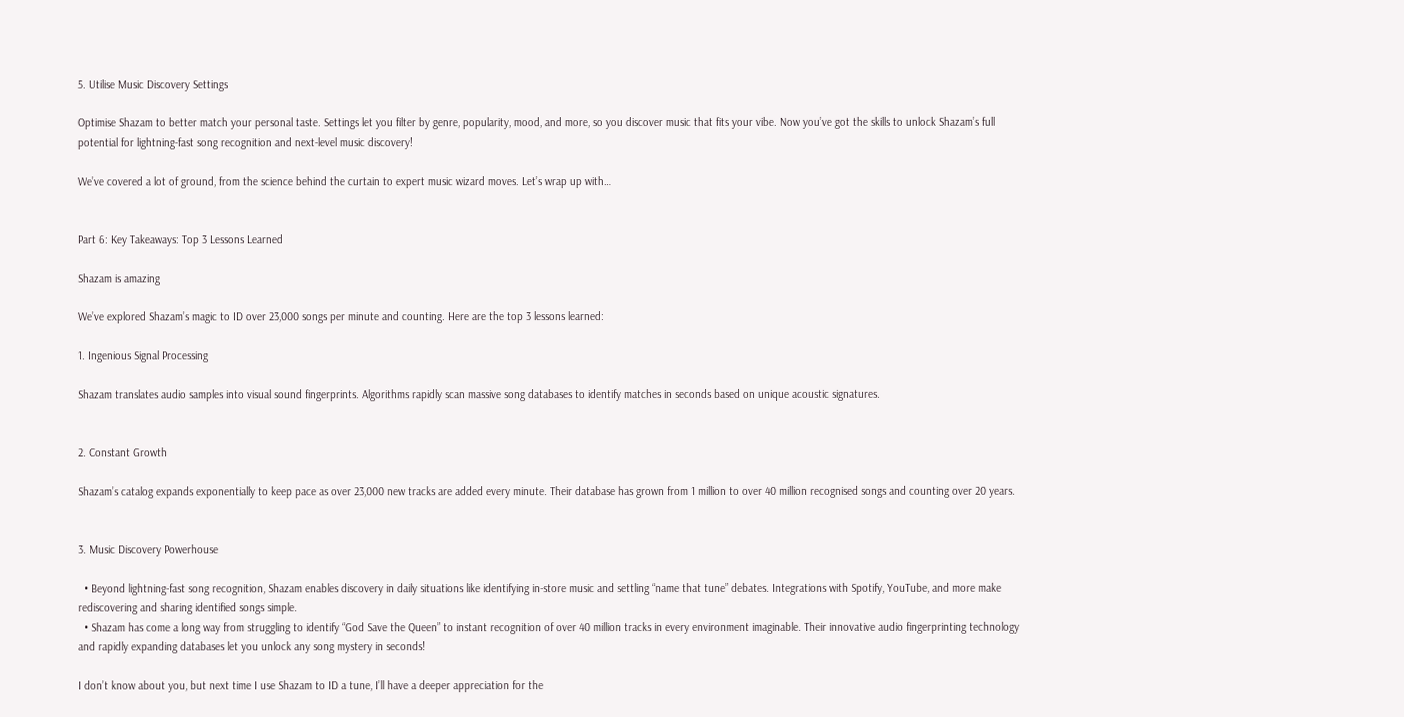5. Utilise Music Discovery Settings

Optimise Shazam to better match your personal taste. Settings let you filter by genre, popularity, mood, and more, so you discover music that fits your vibe. Now you’ve got the skills to unlock Shazam’s full potential for lightning-fast song recognition and next-level music discovery!

We’ve covered a lot of ground, from the science behind the curtain to expert music wizard moves. Let’s wrap up with…


Part 6: Key Takeaways: Top 3 Lessons Learned

Shazam is amazing

We’ve explored Shazam’s magic to ID over 23,000 songs per minute and counting. Here are the top 3 lessons learned:

1. Ingenious Signal Processing

Shazam translates audio samples into visual sound fingerprints. Algorithms rapidly scan massive song databases to identify matches in seconds based on unique acoustic signatures.


2. Constant Growth

Shazam’s catalog expands exponentially to keep pace as over 23,000 new tracks are added every minute. Their database has grown from 1 million to over 40 million recognised songs and counting over 20 years.


3. Music Discovery Powerhouse

  • Beyond lightning-fast song recognition, Shazam enables discovery in daily situations like identifying in-store music and settling “name that tune” debates. Integrations with Spotify, YouTube, and more make rediscovering and sharing identified songs simple.
  • Shazam has come a long way from struggling to identify “God Save the Queen” to instant recognition of over 40 million tracks in every environment imaginable. Their innovative audio fingerprinting technology and rapidly expanding databases let you unlock any song mystery in seconds!

I don’t know about you, but next time I use Shazam to ID a tune, I’ll have a deeper appreciation for the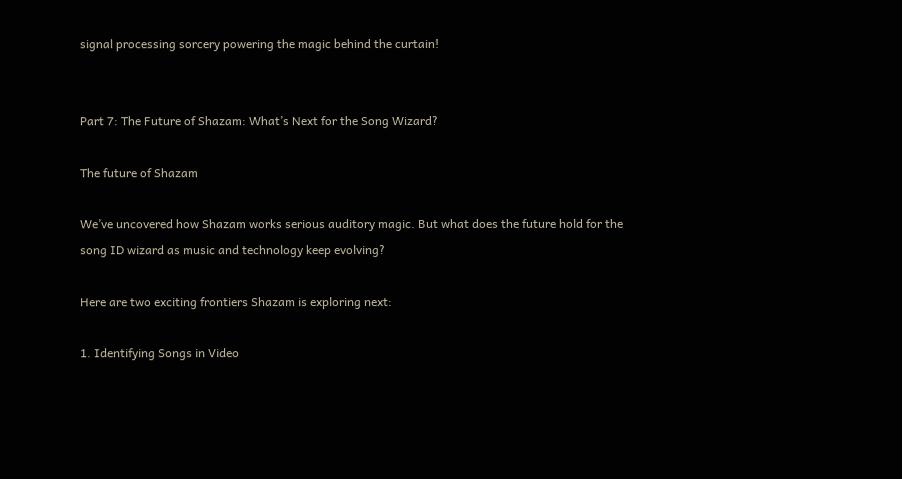signal processing sorcery powering the magic behind the curtain!


Part 7: The Future of Shazam: What’s Next for the Song Wizard?

The future of Shazam

We’ve uncovered how Shazam works serious auditory magic. But what does the future hold for the song ID wizard as music and technology keep evolving?

Here are two exciting frontiers Shazam is exploring next:

1. Identifying Songs in Video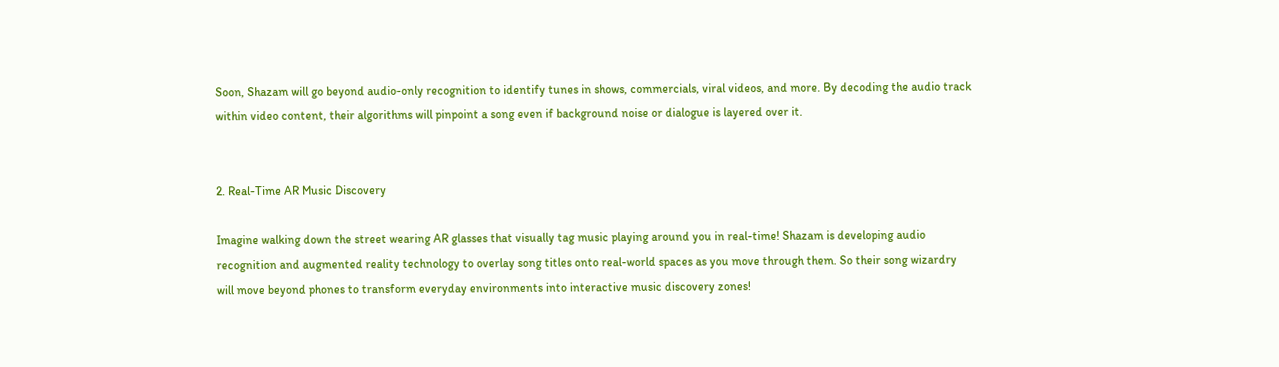Soon, Shazam will go beyond audio-only recognition to identify tunes in shows, commercials, viral videos, and more. By decoding the audio track within video content, their algorithms will pinpoint a song even if background noise or dialogue is layered over it.


2. Real-Time AR Music Discovery

Imagine walking down the street wearing AR glasses that visually tag music playing around you in real-time! Shazam is developing audio recognition and augmented reality technology to overlay song titles onto real-world spaces as you move through them. So their song wizardry will move beyond phones to transform everyday environments into interactive music discovery zones!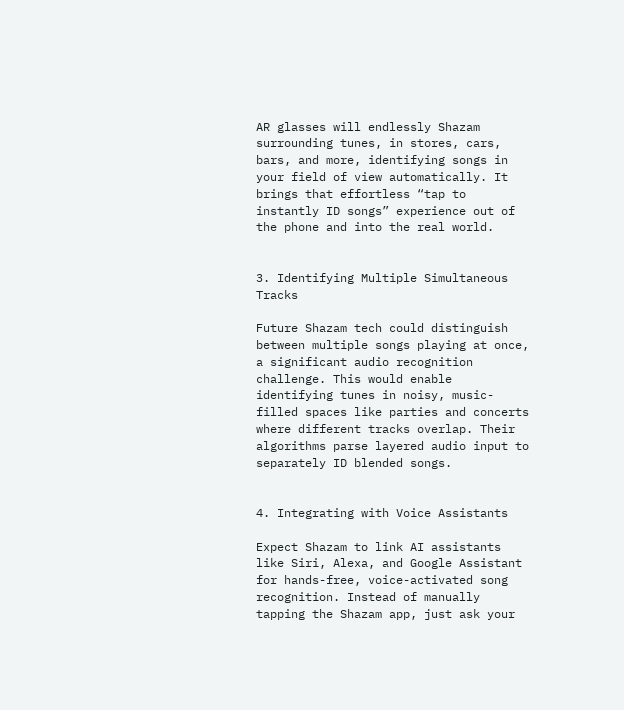AR glasses will endlessly Shazam surrounding tunes, in stores, cars, bars, and more, identifying songs in your field of view automatically. It brings that effortless “tap to instantly ID songs” experience out of the phone and into the real world.


3. Identifying Multiple Simultaneous Tracks

Future Shazam tech could distinguish between multiple songs playing at once, a significant audio recognition challenge. This would enable identifying tunes in noisy, music-filled spaces like parties and concerts where different tracks overlap. Their algorithms parse layered audio input to separately ID blended songs.


4. Integrating with Voice Assistants

Expect Shazam to link AI assistants like Siri, Alexa, and Google Assistant for hands-free, voice-activated song recognition. Instead of manually tapping the Shazam app, just ask your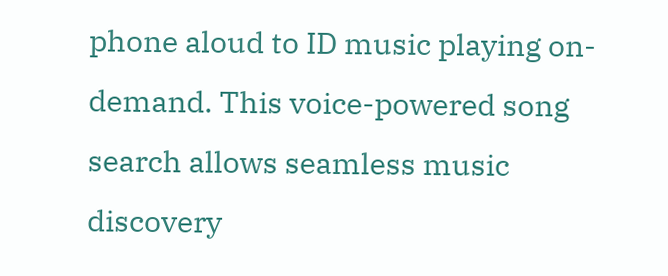phone aloud to ID music playing on-demand. This voice-powered song search allows seamless music discovery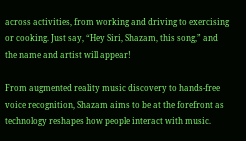across activities, from working and driving to exercising or cooking. Just say, “Hey Siri, Shazam, this song,” and the name and artist will appear!

From augmented reality music discovery to hands-free voice recognition, Shazam aims to be at the forefront as technology reshapes how people interact with music.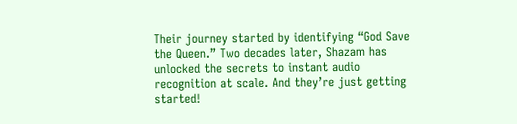Their journey started by identifying “God Save the Queen.” Two decades later, Shazam has unlocked the secrets to instant audio recognition at scale. And they’re just getting started!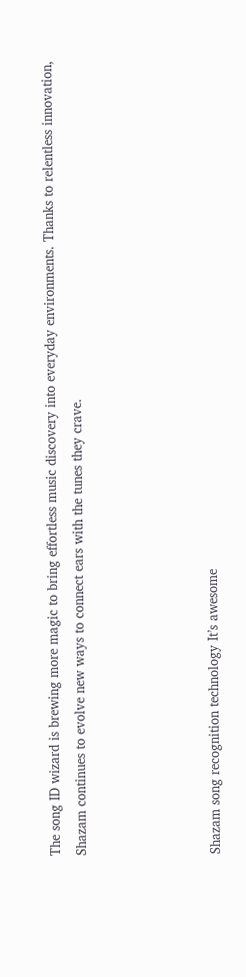The song ID wizard is brewing more magic to bring effortless music discovery into everyday environments. Thanks to relentless innovation, Shazam continues to evolve new ways to connect ears with the tunes they crave.




Shazam song recognition technology It’s awesome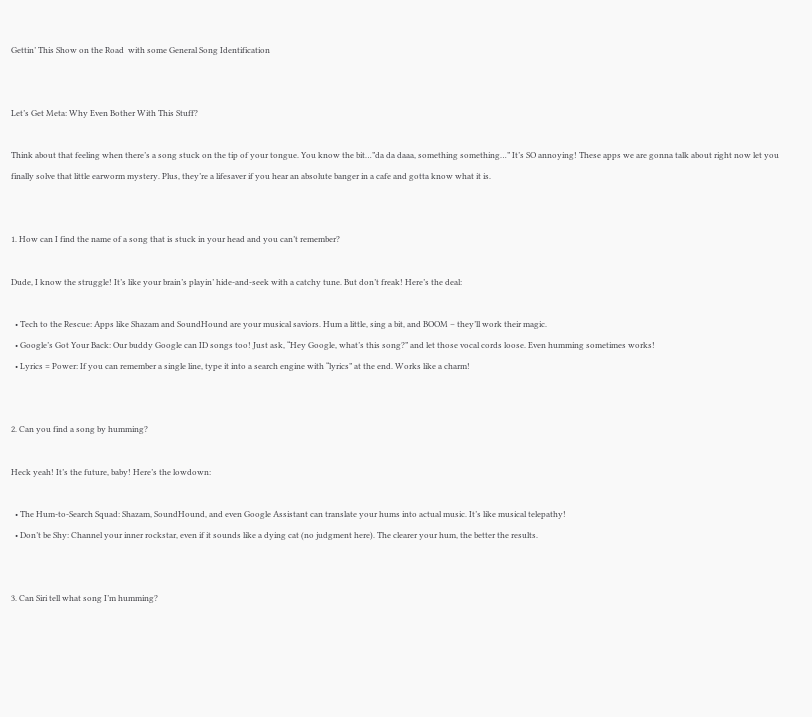Gettin’ This Show on the Road  with some General Song Identification


Let’s Get Meta: Why Even Bother With This Stuff?

Think about that feeling when there’s a song stuck on the tip of your tongue. You know the bit…”da da daaa, something something…” It’s SO annoying! These apps we are gonna talk about right now let you finally solve that little earworm mystery. Plus, they’re a lifesaver if you hear an absolute banger in a cafe and gotta know what it is.


1. How can I find the name of a song that is stuck in your head and you can’t remember?

Dude, I know the struggle! It’s like your brain’s playin’ hide-and-seek with a catchy tune. But don’t freak! Here’s the deal:

  • Tech to the Rescue: Apps like Shazam and SoundHound are your musical saviors. Hum a little, sing a bit, and BOOM – they’ll work their magic.
  • Google’s Got Your Back: Our buddy Google can ID songs too! Just ask, “Hey Google, what’s this song?” and let those vocal cords loose. Even humming sometimes works!
  • Lyrics = Power: If you can remember a single line, type it into a search engine with “lyrics” at the end. Works like a charm!


2. Can you find a song by humming?

Heck yeah! It’s the future, baby! Here’s the lowdown:

  • The Hum-to-Search Squad: Shazam, SoundHound, and even Google Assistant can translate your hums into actual music. It’s like musical telepathy!
  • Don’t be Shy: Channel your inner rockstar, even if it sounds like a dying cat (no judgment here). The clearer your hum, the better the results.


3. Can Siri tell what song I’m humming?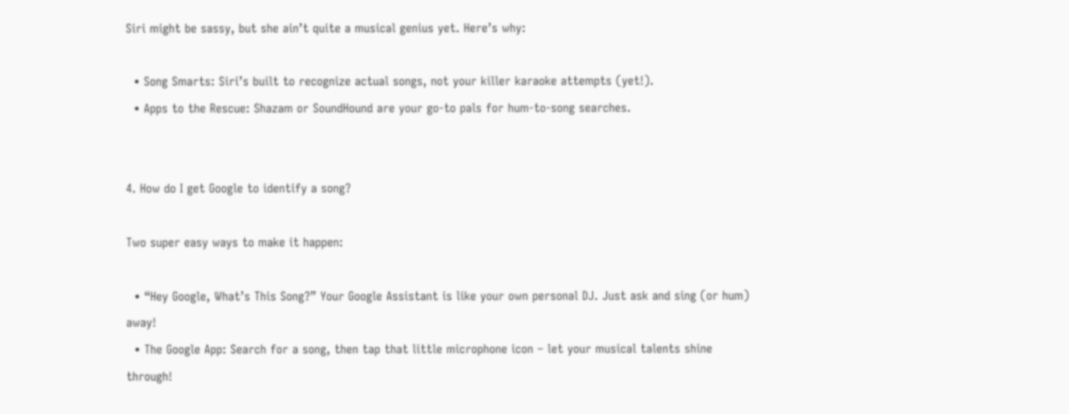Siri might be sassy, but she ain’t quite a musical genius yet. Here’s why:

  • Song Smarts: Siri’s built to recognize actual songs, not your killer karaoke attempts (yet!).
  • Apps to the Rescue: Shazam or SoundHound are your go-to pals for hum-to-song searches.


4. How do I get Google to identify a song?

Two super easy ways to make it happen:

  • “Hey Google, What’s This Song?” Your Google Assistant is like your own personal DJ. Just ask and sing (or hum) away!
  • The Google App: Search for a song, then tap that little microphone icon – let your musical talents shine through!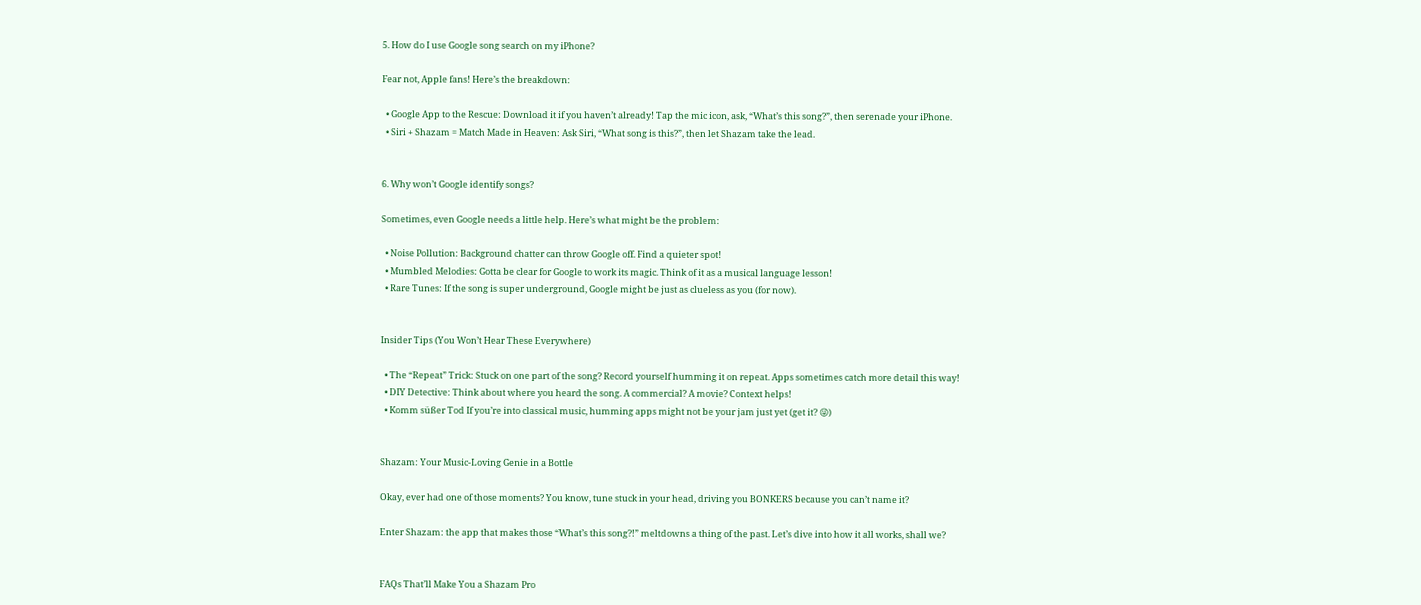5. How do I use Google song search on my iPhone?

Fear not, Apple fans! Here’s the breakdown:

  • Google App to the Rescue: Download it if you haven’t already! Tap the mic icon, ask, “What’s this song?”, then serenade your iPhone.
  • Siri + Shazam = Match Made in Heaven: Ask Siri, “What song is this?”, then let Shazam take the lead.


6. Why won’t Google identify songs?

Sometimes, even Google needs a little help. Here’s what might be the problem:

  • Noise Pollution: Background chatter can throw Google off. Find a quieter spot!
  • Mumbled Melodies: Gotta be clear for Google to work its magic. Think of it as a musical language lesson!
  • Rare Tunes: If the song is super underground, Google might be just as clueless as you (for now).


Insider Tips (You Won’t Hear These Everywhere)

  • The “Repeat” Trick: Stuck on one part of the song? Record yourself humming it on repeat. Apps sometimes catch more detail this way!
  • DIY Detective: Think about where you heard the song. A commercial? A movie? Context helps!
  • Komm süßer Tod If you’re into classical music, humming apps might not be your jam just yet (get it? 😜)


Shazam: Your Music-Loving Genie in a Bottle

Okay, ever had one of those moments? You know, tune stuck in your head, driving you BONKERS because you can’t name it?

Enter Shazam: the app that makes those “What’s this song?!” meltdowns a thing of the past. Let’s dive into how it all works, shall we?


FAQs That’ll Make You a Shazam Pro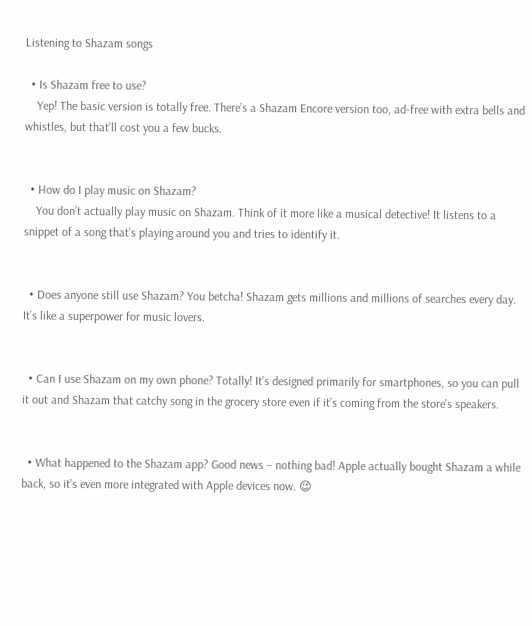Listening to Shazam songs

  • Is Shazam free to use?
    Yep! The basic version is totally free. There’s a Shazam Encore version too, ad-free with extra bells and whistles, but that’ll cost you a few bucks.


  • How do I play music on Shazam?
    You don’t actually play music on Shazam. Think of it more like a musical detective! It listens to a snippet of a song that’s playing around you and tries to identify it.


  • Does anyone still use Shazam? You betcha! Shazam gets millions and millions of searches every day. It’s like a superpower for music lovers.


  • Can I use Shazam on my own phone? Totally! It’s designed primarily for smartphones, so you can pull it out and Shazam that catchy song in the grocery store even if it’s coming from the store’s speakers.


  • What happened to the Shazam app? Good news – nothing bad! Apple actually bought Shazam a while back, so it’s even more integrated with Apple devices now. 😉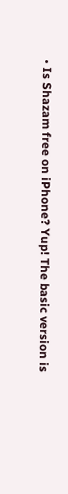• Is Shazam free on iPhone? Yup! The basic version is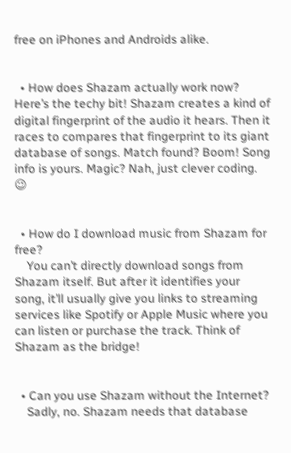free on iPhones and Androids alike.


  • How does Shazam actually work now? Here’s the techy bit! Shazam creates a kind of digital fingerprint of the audio it hears. Then it races to compares that fingerprint to its giant database of songs. Match found? Boom! Song info is yours. Magic? Nah, just clever coding. 😉


  • How do I download music from Shazam for free?
    You can’t directly download songs from Shazam itself. But after it identifies your song, it’ll usually give you links to streaming services like Spotify or Apple Music where you can listen or purchase the track. Think of Shazam as the bridge!


  • Can you use Shazam without the Internet?
    Sadly, no. Shazam needs that database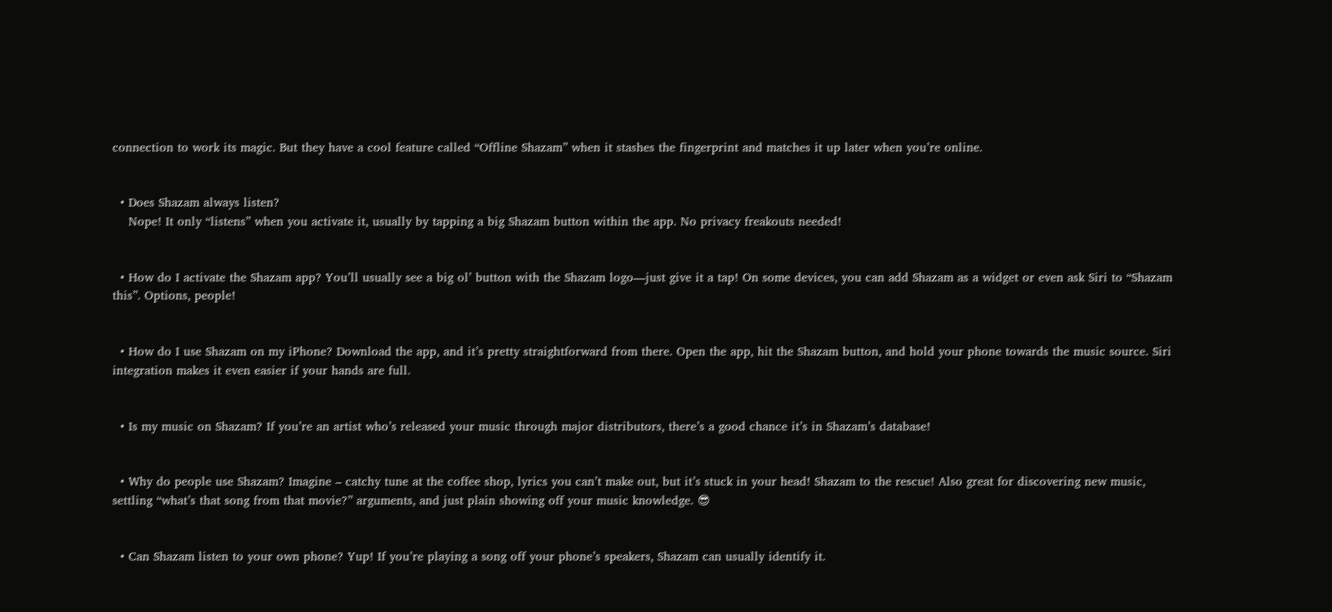connection to work its magic. But they have a cool feature called “Offline Shazam” when it stashes the fingerprint and matches it up later when you’re online.


  • Does Shazam always listen?
    Nope! It only “listens” when you activate it, usually by tapping a big Shazam button within the app. No privacy freakouts needed!


  • How do I activate the Shazam app? You’ll usually see a big ol’ button with the Shazam logo—just give it a tap! On some devices, you can add Shazam as a widget or even ask Siri to “Shazam this”. Options, people!


  • How do I use Shazam on my iPhone? Download the app, and it’s pretty straightforward from there. Open the app, hit the Shazam button, and hold your phone towards the music source. Siri integration makes it even easier if your hands are full.


  • Is my music on Shazam? If you’re an artist who’s released your music through major distributors, there’s a good chance it’s in Shazam’s database!


  • Why do people use Shazam? Imagine – catchy tune at the coffee shop, lyrics you can’t make out, but it’s stuck in your head! Shazam to the rescue! Also great for discovering new music, settling “what’s that song from that movie?” arguments, and just plain showing off your music knowledge. 😎


  • Can Shazam listen to your own phone? Yup! If you’re playing a song off your phone’s speakers, Shazam can usually identify it.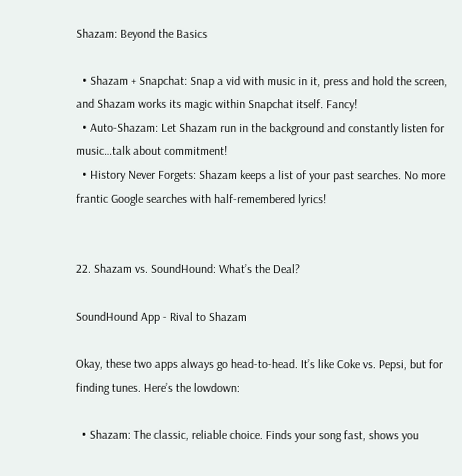Shazam: Beyond the Basics

  • Shazam + Snapchat: Snap a vid with music in it, press and hold the screen, and Shazam works its magic within Snapchat itself. Fancy!
  • Auto-Shazam: Let Shazam run in the background and constantly listen for music…talk about commitment!
  • History Never Forgets: Shazam keeps a list of your past searches. No more frantic Google searches with half-remembered lyrics!


22. Shazam vs. SoundHound: What’s the Deal?

SoundHound App - Rival to Shazam

Okay, these two apps always go head-to-head. It’s like Coke vs. Pepsi, but for finding tunes. Here’s the lowdown:

  • Shazam: The classic, reliable choice. Finds your song fast, shows you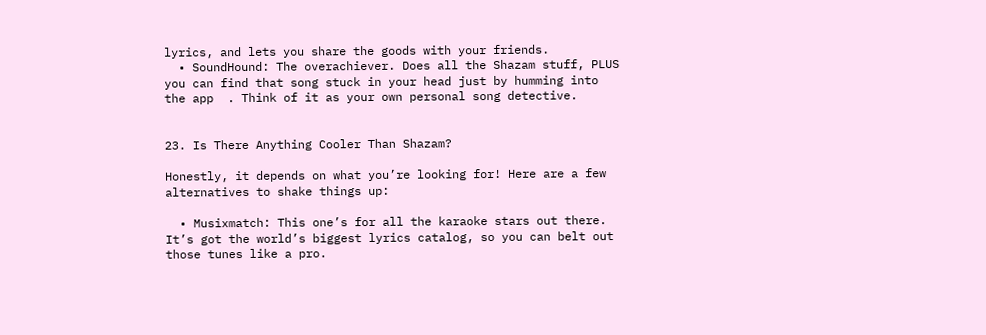lyrics, and lets you share the goods with your friends.
  • SoundHound: The overachiever. Does all the Shazam stuff, PLUS you can find that song stuck in your head just by humming into the app  . Think of it as your own personal song detective.


23. Is There Anything Cooler Than Shazam?

Honestly, it depends on what you’re looking for! Here are a few alternatives to shake things up:

  • Musixmatch: This one’s for all the karaoke stars out there. It’s got the world’s biggest lyrics catalog, so you can belt out those tunes like a pro.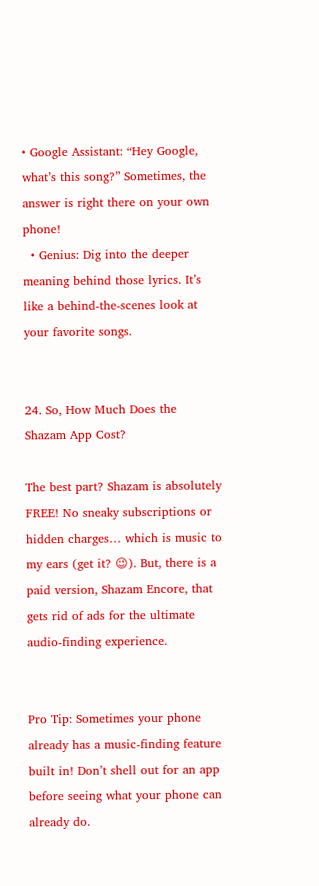• Google Assistant: “Hey Google, what’s this song?” Sometimes, the answer is right there on your own phone!
  • Genius: Dig into the deeper meaning behind those lyrics. It’s like a behind-the-scenes look at your favorite songs.


24. So, How Much Does the Shazam App Cost?

The best part? Shazam is absolutely FREE! No sneaky subscriptions or hidden charges… which is music to my ears (get it? 😉). But, there is a paid version, Shazam Encore, that gets rid of ads for the ultimate audio-finding experience.


Pro Tip: Sometimes your phone already has a music-finding feature built in! Don’t shell out for an app before seeing what your phone can already do.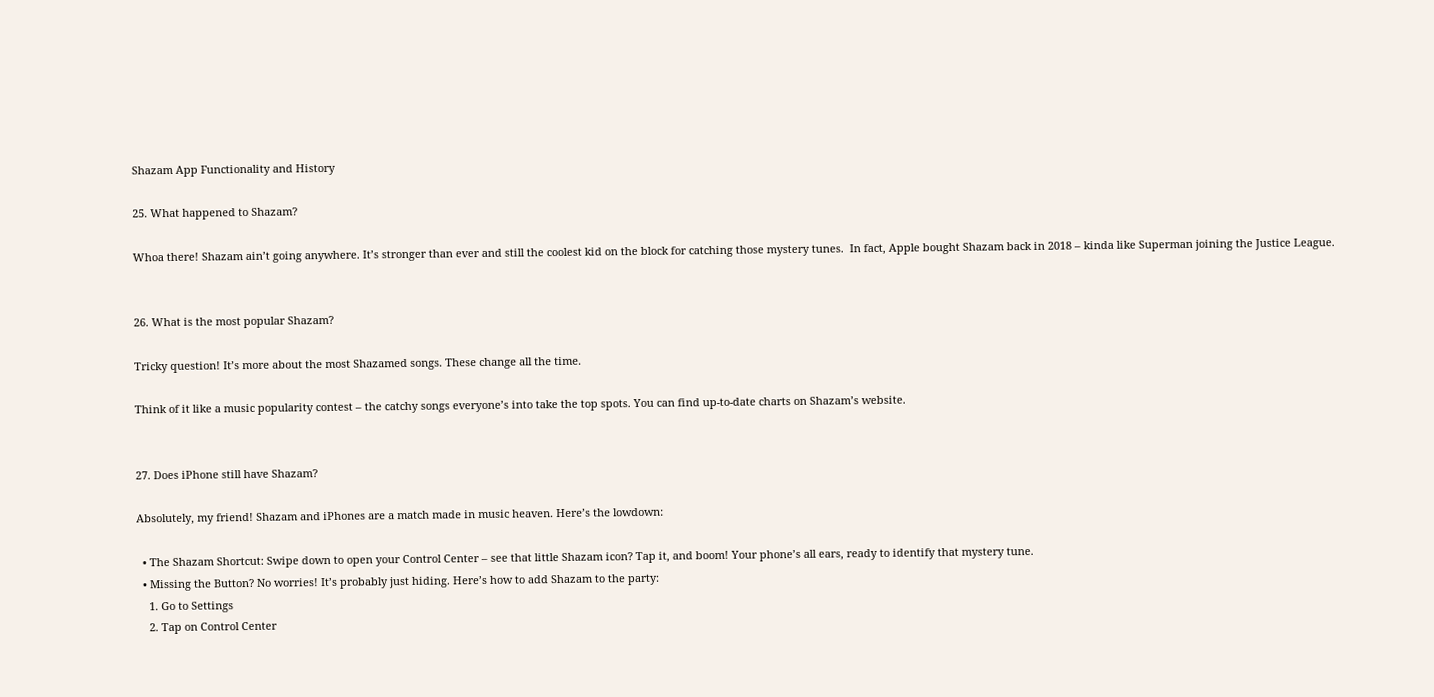Shazam App Functionality and History

25. What happened to Shazam?

Whoa there! Shazam ain’t going anywhere. It’s stronger than ever and still the coolest kid on the block for catching those mystery tunes.  In fact, Apple bought Shazam back in 2018 – kinda like Superman joining the Justice League.


26. What is the most popular Shazam?

Tricky question! It’s more about the most Shazamed songs. These change all the time.

Think of it like a music popularity contest – the catchy songs everyone’s into take the top spots. You can find up-to-date charts on Shazam’s website.


27. Does iPhone still have Shazam?

Absolutely, my friend! Shazam and iPhones are a match made in music heaven. Here’s the lowdown:

  • The Shazam Shortcut: Swipe down to open your Control Center – see that little Shazam icon? Tap it, and boom! Your phone’s all ears, ready to identify that mystery tune.
  • Missing the Button? No worries! It’s probably just hiding. Here’s how to add Shazam to the party:
    1. Go to Settings
    2. Tap on Control Center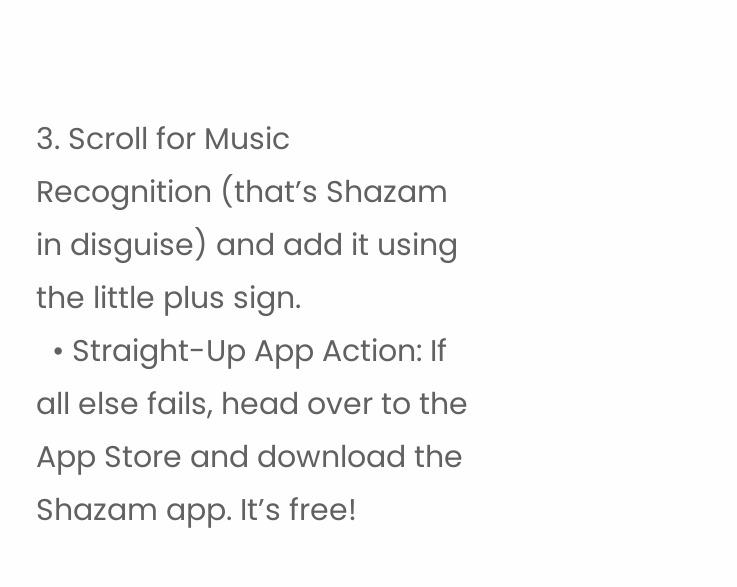3. Scroll for Music Recognition (that’s Shazam in disguise) and add it using the little plus sign.
  • Straight-Up App Action: If all else fails, head over to the App Store and download the Shazam app. It’s free!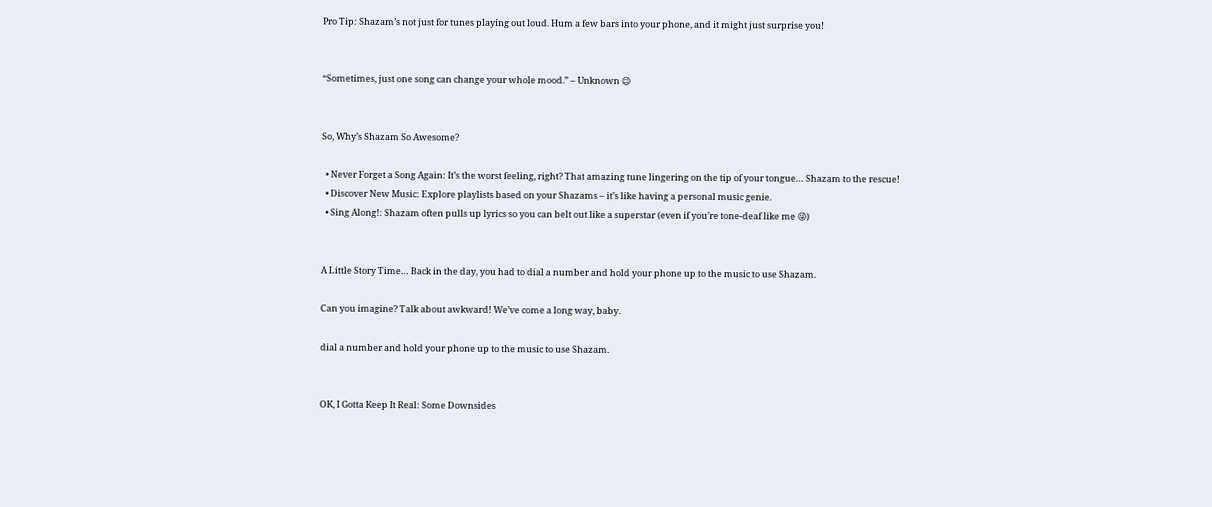Pro Tip: Shazam’s not just for tunes playing out loud. Hum a few bars into your phone, and it might just surprise you!


“Sometimes, just one song can change your whole mood.” – Unknown 😉


So, Why’s Shazam So Awesome?

  • Never Forget a Song Again: It’s the worst feeling, right? That amazing tune lingering on the tip of your tongue… Shazam to the rescue!
  • Discover New Music: Explore playlists based on your Shazams – it’s like having a personal music genie.
  • Sing Along!: Shazam often pulls up lyrics so you can belt out like a superstar (even if you’re tone-deaf like me 😜)


A Little Story Time… Back in the day, you had to dial a number and hold your phone up to the music to use Shazam.

Can you imagine? Talk about awkward! We’ve come a long way, baby.

dial a number and hold your phone up to the music to use Shazam.


OK, I Gotta Keep It Real: Some Downsides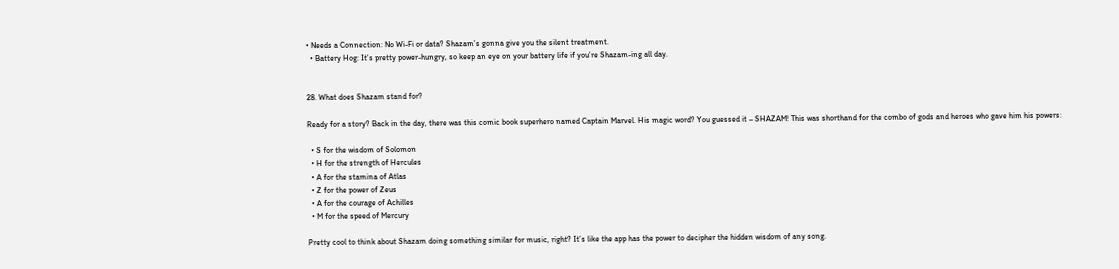• Needs a Connection: No Wi-Fi or data? Shazam’s gonna give you the silent treatment.
  • Battery Hog: It’s pretty power-hungry, so keep an eye on your battery life if you’re Shazam-ing all day.


28. What does Shazam stand for?

Ready for a story? Back in the day, there was this comic book superhero named Captain Marvel. His magic word? You guessed it – SHAZAM! This was shorthand for the combo of gods and heroes who gave him his powers:

  • S for the wisdom of Solomon
  • H for the strength of Hercules
  • A for the stamina of Atlas
  • Z for the power of Zeus
  • A for the courage of Achilles
  • M for the speed of Mercury

Pretty cool to think about Shazam doing something similar for music, right? It’s like the app has the power to decipher the hidden wisdom of any song.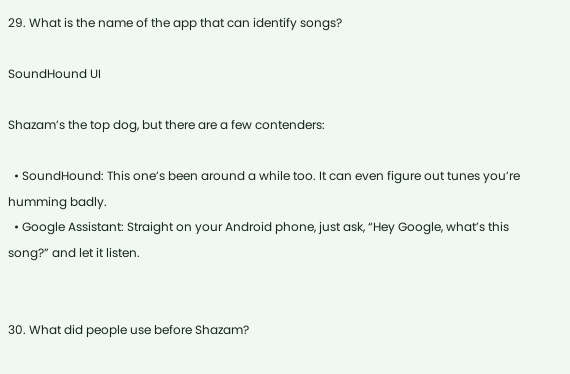29. What is the name of the app that can identify songs?

SoundHound UI

Shazam’s the top dog, but there are a few contenders:

  • SoundHound: This one’s been around a while too. It can even figure out tunes you’re humming badly.
  • Google Assistant: Straight on your Android phone, just ask, “Hey Google, what’s this song?” and let it listen.


30. What did people use before Shazam?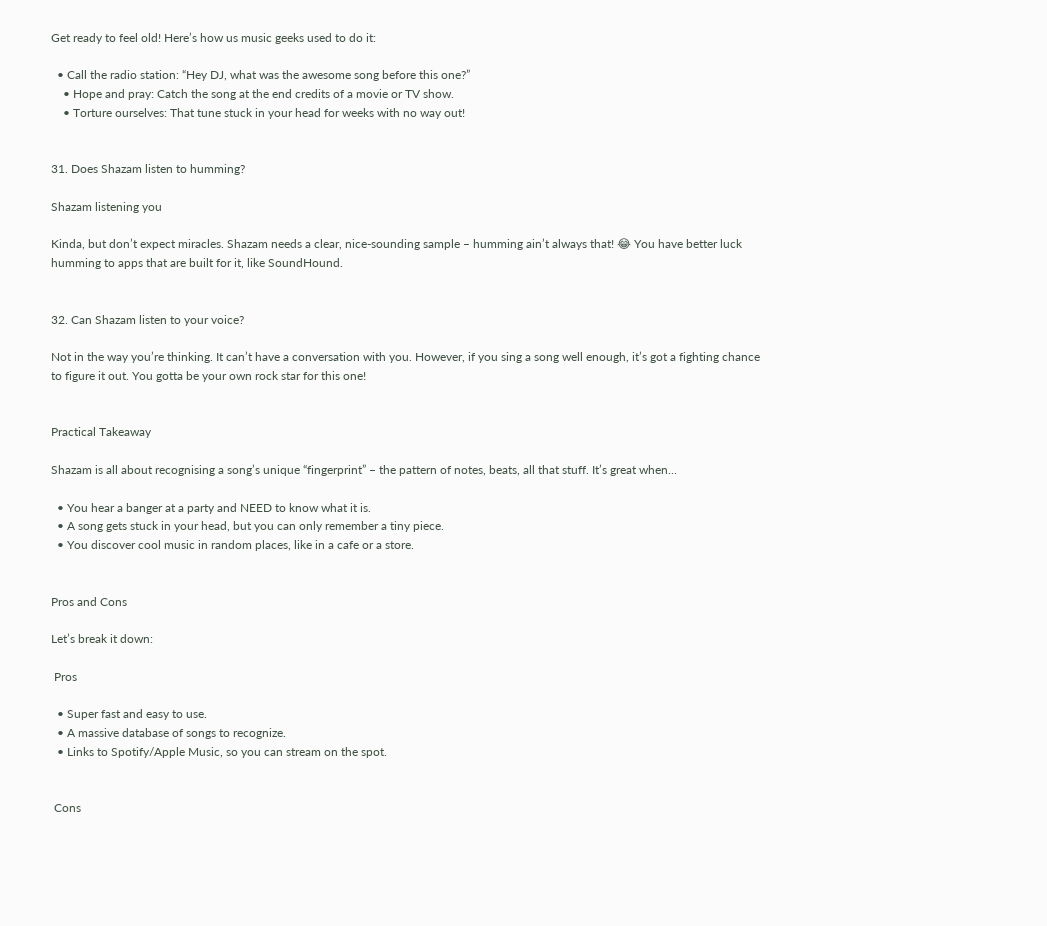Get ready to feel old! Here’s how us music geeks used to do it:

  • Call the radio station: “Hey DJ, what was the awesome song before this one?”
    • Hope and pray: Catch the song at the end credits of a movie or TV show.
    • Torture ourselves: That tune stuck in your head for weeks with no way out!


31. Does Shazam listen to humming?

Shazam listening you

Kinda, but don’t expect miracles. Shazam needs a clear, nice-sounding sample – humming ain’t always that! 😂 You have better luck humming to apps that are built for it, like SoundHound.


32. Can Shazam listen to your voice?

Not in the way you’re thinking. It can’t have a conversation with you. However, if you sing a song well enough, it’s got a fighting chance to figure it out. You gotta be your own rock star for this one!


Practical Takeaway

Shazam is all about recognising a song’s unique “fingerprint” – the pattern of notes, beats, all that stuff. It’s great when…

  • You hear a banger at a party and NEED to know what it is.
  • A song gets stuck in your head, but you can only remember a tiny piece.
  • You discover cool music in random places, like in a cafe or a store.


Pros and Cons

Let’s break it down:

 Pros

  • Super fast and easy to use.
  • A massive database of songs to recognize.
  • Links to Spotify/Apple Music, so you can stream on the spot.


 Cons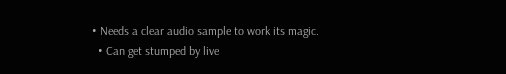• Needs a clear audio sample to work its magic.
  • Can get stumped by live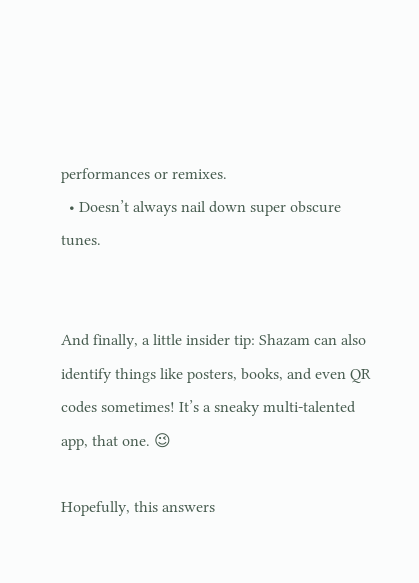performances or remixes.
  • Doesn’t always nail down super obscure tunes.


And finally, a little insider tip: Shazam can also identify things like posters, books, and even QR codes sometimes! It’s a sneaky multi-talented app, that one. 😉

Hopefully, this answers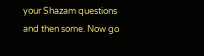your Shazam questions and then some. Now go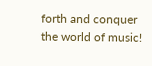forth and conquer the world of music!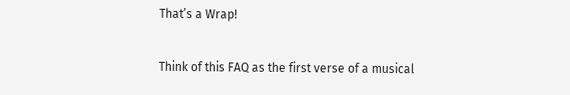That’s a Wrap!

Think of this FAQ as the first verse of a musical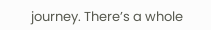journey. There’s a whole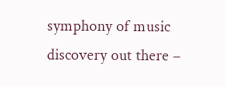symphony of music discovery out there –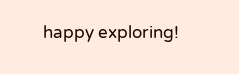happy exploring!